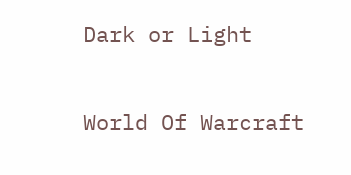Dark or Light

World Of Warcraft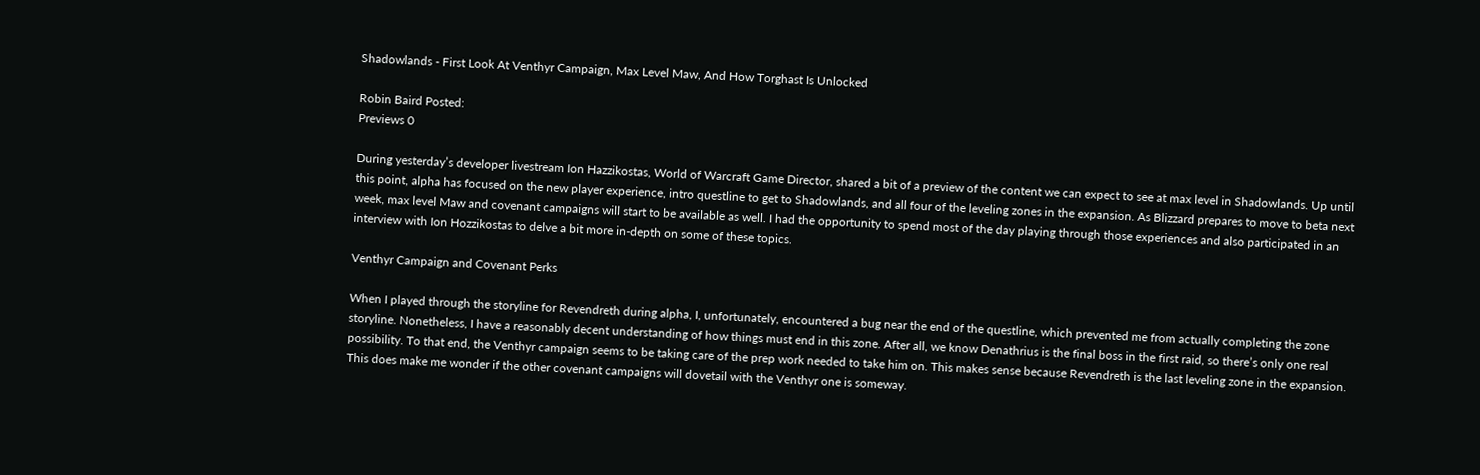Shadowlands - First Look At Venthyr Campaign, Max Level Maw, And How Torghast Is Unlocked

Robin Baird Posted:
Previews 0

During yesterday’s developer livestream Ion Hazzikostas, World of Warcraft Game Director, shared a bit of a preview of the content we can expect to see at max level in Shadowlands. Up until this point, alpha has focused on the new player experience, intro questline to get to Shadowlands, and all four of the leveling zones in the expansion. As Blizzard prepares to move to beta next week, max level Maw and covenant campaigns will start to be available as well. I had the opportunity to spend most of the day playing through those experiences and also participated in an interview with Ion Hozzikostas to delve a bit more in-depth on some of these topics.

Venthyr Campaign and Covenant Perks

When I played through the storyline for Revendreth during alpha, I, unfortunately, encountered a bug near the end of the questline, which prevented me from actually completing the zone storyline. Nonetheless, I have a reasonably decent understanding of how things must end in this zone. After all, we know Denathrius is the final boss in the first raid, so there’s only one real possibility. To that end, the Venthyr campaign seems to be taking care of the prep work needed to take him on. This makes sense because Revendreth is the last leveling zone in the expansion. This does make me wonder if the other covenant campaigns will dovetail with the Venthyr one is someway.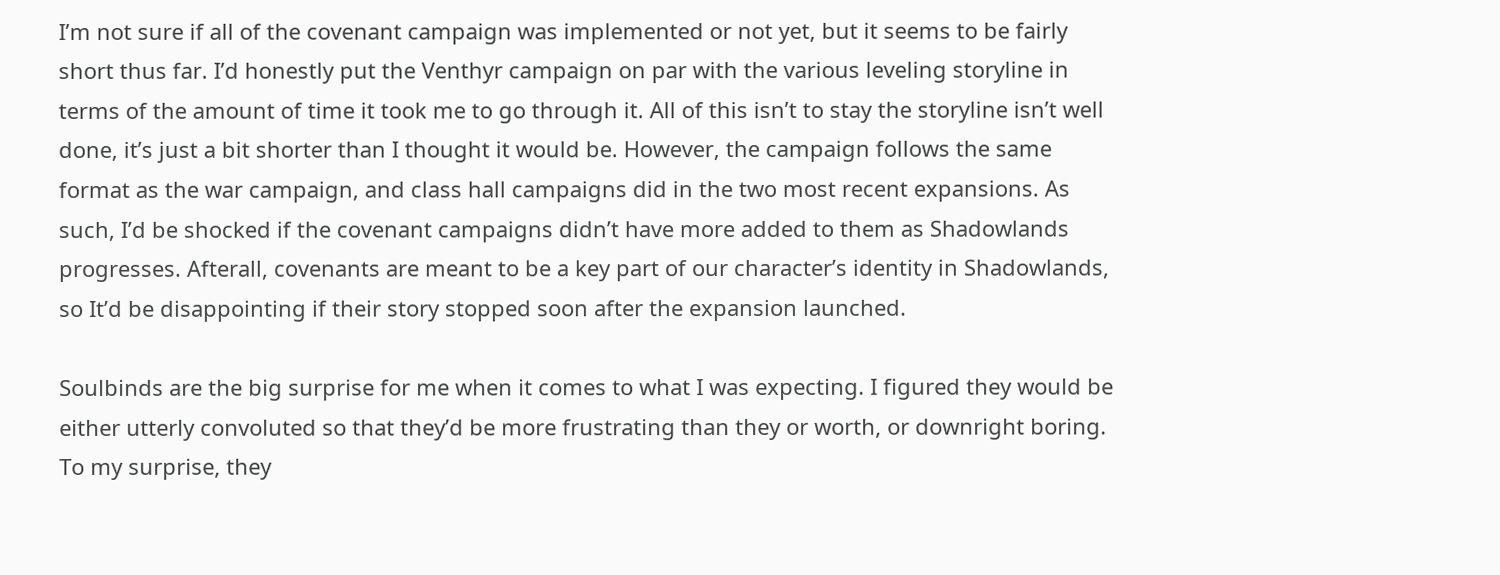I’m not sure if all of the covenant campaign was implemented or not yet, but it seems to be fairly short thus far. I’d honestly put the Venthyr campaign on par with the various leveling storyline in terms of the amount of time it took me to go through it. All of this isn’t to stay the storyline isn’t well done, it’s just a bit shorter than I thought it would be. However, the campaign follows the same format as the war campaign, and class hall campaigns did in the two most recent expansions. As such, I’d be shocked if the covenant campaigns didn’t have more added to them as Shadowlands progresses. Afterall, covenants are meant to be a key part of our character’s identity in Shadowlands, so It’d be disappointing if their story stopped soon after the expansion launched.

Soulbinds are the big surprise for me when it comes to what I was expecting. I figured they would be either utterly convoluted so that they’d be more frustrating than they or worth, or downright boring. To my surprise, they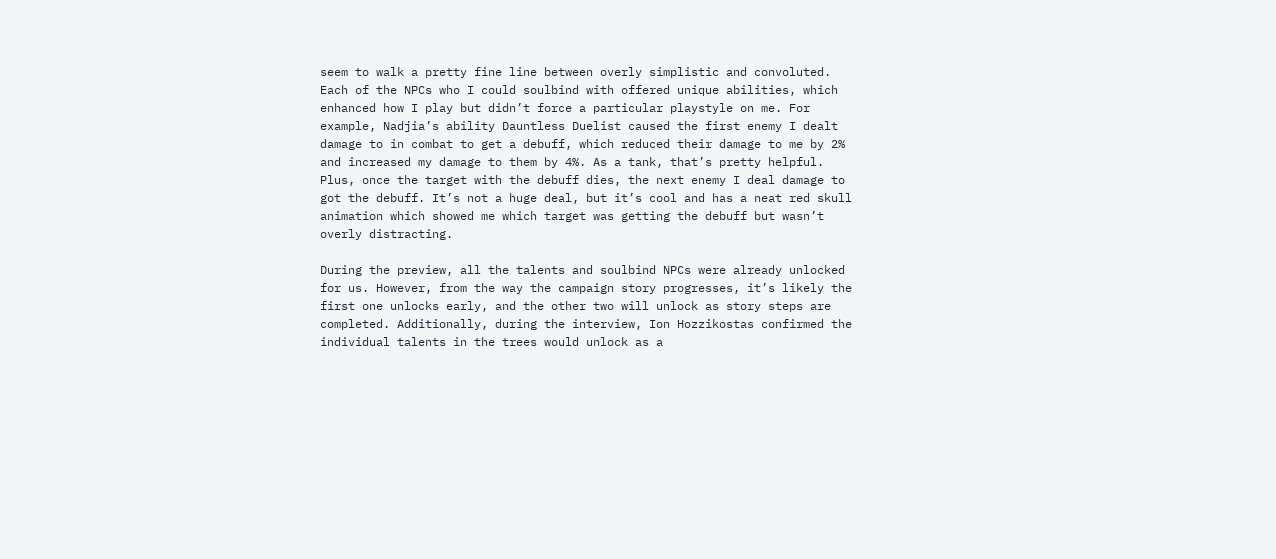seem to walk a pretty fine line between overly simplistic and convoluted. Each of the NPCs who I could soulbind with offered unique abilities, which enhanced how I play but didn’t force a particular playstyle on me. For example, Nadjia’s ability Dauntless Duelist caused the first enemy I dealt damage to in combat to get a debuff, which reduced their damage to me by 2% and increased my damage to them by 4%. As a tank, that’s pretty helpful. Plus, once the target with the debuff dies, the next enemy I deal damage to got the debuff. It’s not a huge deal, but it’s cool and has a neat red skull animation which showed me which target was getting the debuff but wasn’t overly distracting.

During the preview, all the talents and soulbind NPCs were already unlocked for us. However, from the way the campaign story progresses, it’s likely the first one unlocks early, and the other two will unlock as story steps are completed. Additionally, during the interview, Ion Hozzikostas confirmed the individual talents in the trees would unlock as a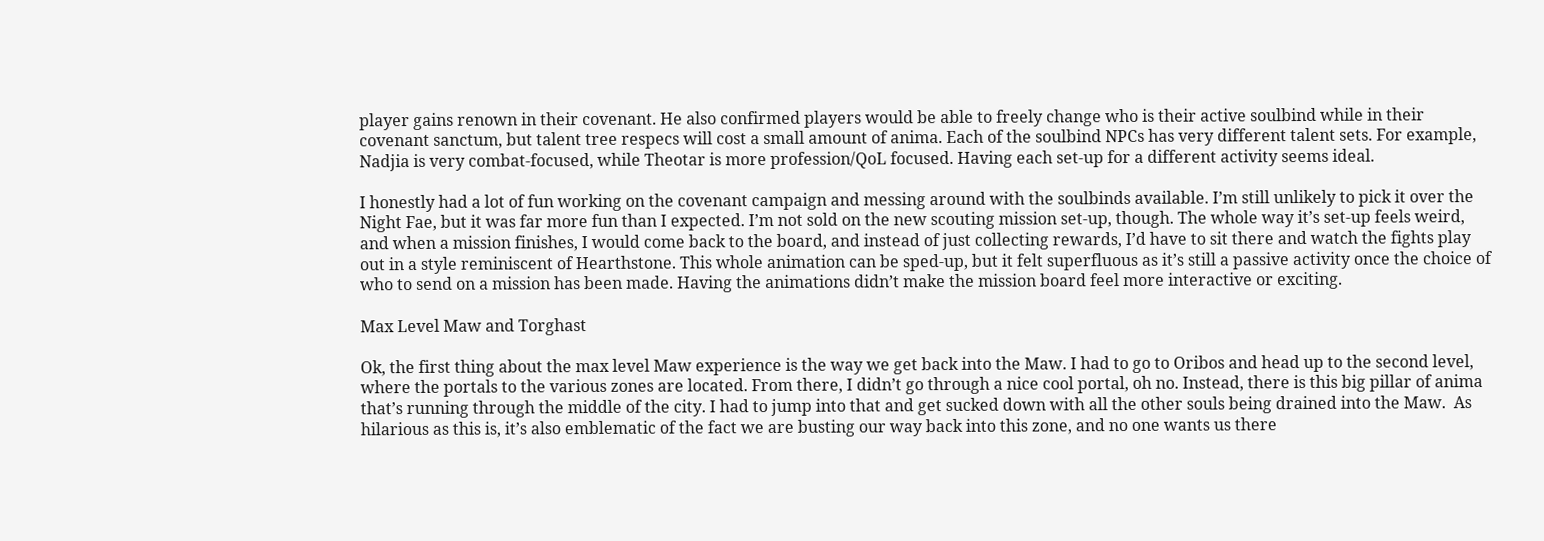player gains renown in their covenant. He also confirmed players would be able to freely change who is their active soulbind while in their covenant sanctum, but talent tree respecs will cost a small amount of anima. Each of the soulbind NPCs has very different talent sets. For example, Nadjia is very combat-focused, while Theotar is more profession/QoL focused. Having each set-up for a different activity seems ideal.

I honestly had a lot of fun working on the covenant campaign and messing around with the soulbinds available. I’m still unlikely to pick it over the Night Fae, but it was far more fun than I expected. I’m not sold on the new scouting mission set-up, though. The whole way it’s set-up feels weird, and when a mission finishes, I would come back to the board, and instead of just collecting rewards, I’d have to sit there and watch the fights play out in a style reminiscent of Hearthstone. This whole animation can be sped-up, but it felt superfluous as it’s still a passive activity once the choice of who to send on a mission has been made. Having the animations didn’t make the mission board feel more interactive or exciting.

Max Level Maw and Torghast

Ok, the first thing about the max level Maw experience is the way we get back into the Maw. I had to go to Oribos and head up to the second level, where the portals to the various zones are located. From there, I didn’t go through a nice cool portal, oh no. Instead, there is this big pillar of anima that’s running through the middle of the city. I had to jump into that and get sucked down with all the other souls being drained into the Maw.  As hilarious as this is, it’s also emblematic of the fact we are busting our way back into this zone, and no one wants us there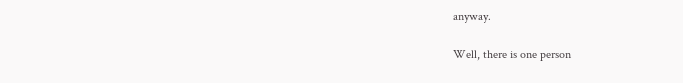anyway.

Well, there is one person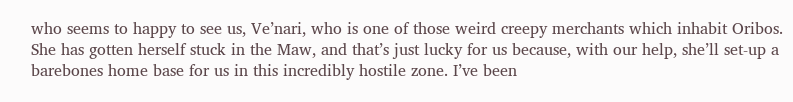who seems to happy to see us, Ve’nari, who is one of those weird creepy merchants which inhabit Oribos. She has gotten herself stuck in the Maw, and that’s just lucky for us because, with our help, she’ll set-up a barebones home base for us in this incredibly hostile zone. I’ve been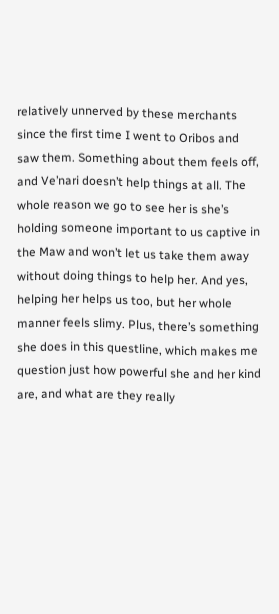relatively unnerved by these merchants since the first time I went to Oribos and saw them. Something about them feels off, and Ve’nari doesn’t help things at all. The whole reason we go to see her is she’s holding someone important to us captive in the Maw and won’t let us take them away without doing things to help her. And yes, helping her helps us too, but her whole manner feels slimy. Plus, there’s something she does in this questline, which makes me question just how powerful she and her kind are, and what are they really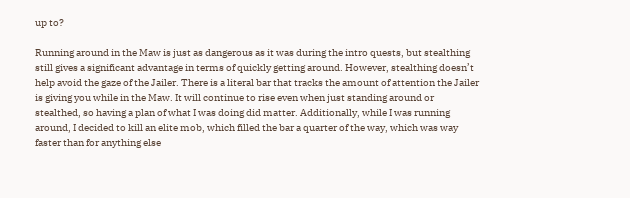up to?

Running around in the Maw is just as dangerous as it was during the intro quests, but stealthing still gives a significant advantage in terms of quickly getting around. However, stealthing doesn’t help avoid the gaze of the Jailer. There is a literal bar that tracks the amount of attention the Jailer is giving you while in the Maw. It will continue to rise even when just standing around or stealthed, so having a plan of what I was doing did matter. Additionally, while I was running around, I decided to kill an elite mob, which filled the bar a quarter of the way, which was way faster than for anything else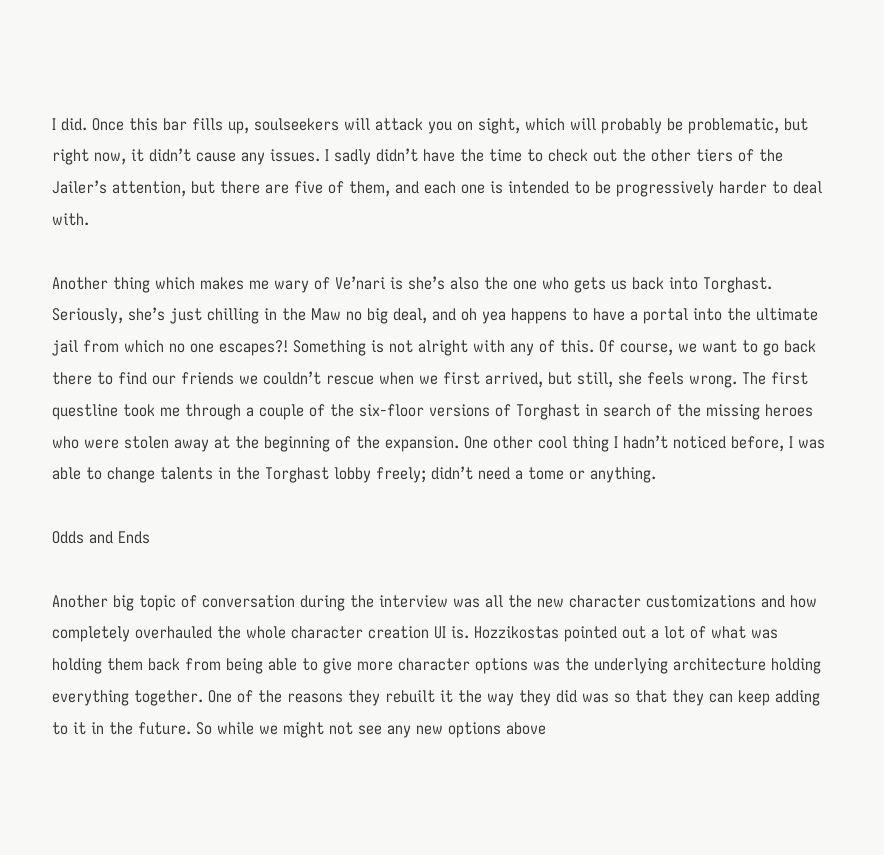I did. Once this bar fills up, soulseekers will attack you on sight, which will probably be problematic, but right now, it didn’t cause any issues. I sadly didn’t have the time to check out the other tiers of the Jailer’s attention, but there are five of them, and each one is intended to be progressively harder to deal with.

Another thing which makes me wary of Ve’nari is she’s also the one who gets us back into Torghast. Seriously, she’s just chilling in the Maw no big deal, and oh yea happens to have a portal into the ultimate jail from which no one escapes?! Something is not alright with any of this. Of course, we want to go back there to find our friends we couldn’t rescue when we first arrived, but still, she feels wrong. The first questline took me through a couple of the six-floor versions of Torghast in search of the missing heroes who were stolen away at the beginning of the expansion. One other cool thing I hadn’t noticed before, I was able to change talents in the Torghast lobby freely; didn’t need a tome or anything.

Odds and Ends

Another big topic of conversation during the interview was all the new character customizations and how completely overhauled the whole character creation UI is. Hozzikostas pointed out a lot of what was holding them back from being able to give more character options was the underlying architecture holding everything together. One of the reasons they rebuilt it the way they did was so that they can keep adding to it in the future. So while we might not see any new options above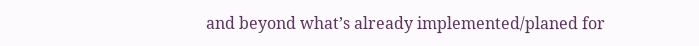and beyond what’s already implemented/planed for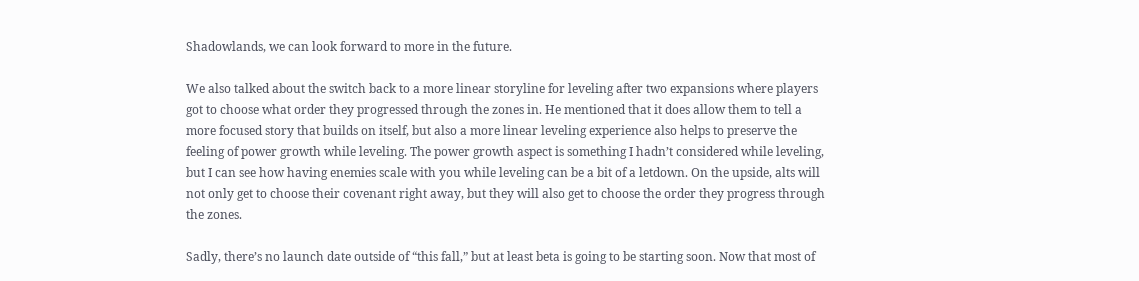Shadowlands, we can look forward to more in the future.

We also talked about the switch back to a more linear storyline for leveling after two expansions where players got to choose what order they progressed through the zones in. He mentioned that it does allow them to tell a more focused story that builds on itself, but also a more linear leveling experience also helps to preserve the feeling of power growth while leveling. The power growth aspect is something I hadn’t considered while leveling, but I can see how having enemies scale with you while leveling can be a bit of a letdown. On the upside, alts will not only get to choose their covenant right away, but they will also get to choose the order they progress through the zones.

Sadly, there’s no launch date outside of “this fall,” but at least beta is going to be starting soon. Now that most of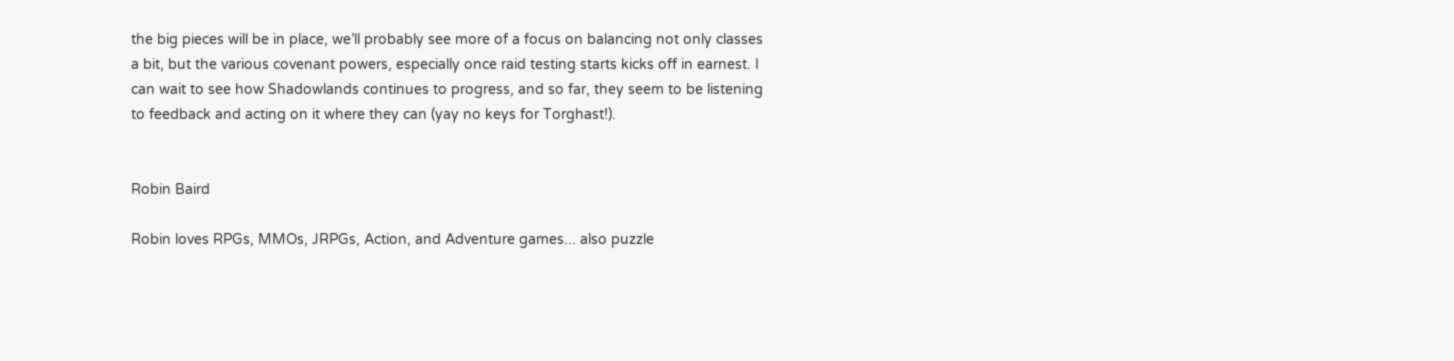the big pieces will be in place, we’ll probably see more of a focus on balancing not only classes a bit, but the various covenant powers, especially once raid testing starts kicks off in earnest. I can wait to see how Shadowlands continues to progress, and so far, they seem to be listening to feedback and acting on it where they can (yay no keys for Torghast!).


Robin Baird

Robin loves RPGs, MMOs, JRPGs, Action, and Adventure games... also puzzle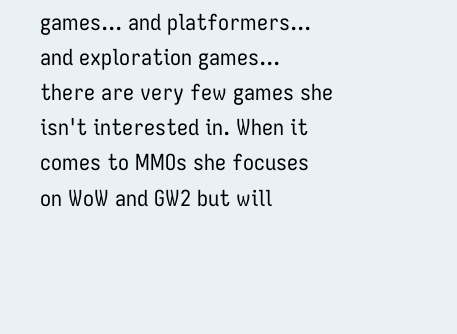games... and platformers... and exploration games... there are very few games she isn't interested in. When it comes to MMOs she focuses on WoW and GW2 but will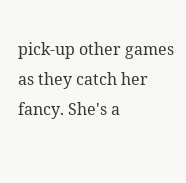pick-up other games as they catch her fancy. She's a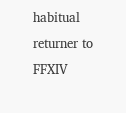habitual returner to FFXIV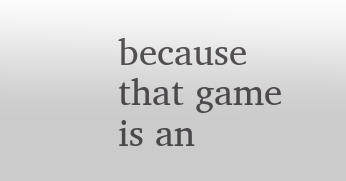because that game is an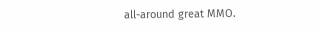all-around great MMO.